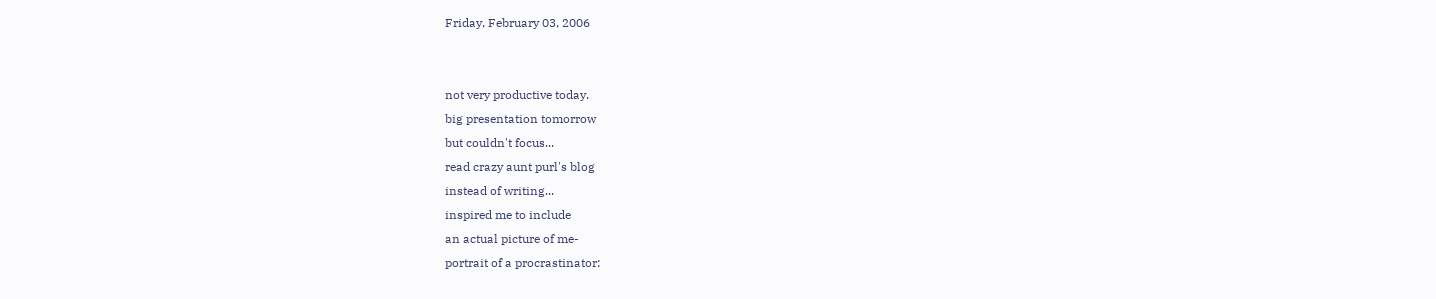Friday, February 03, 2006


not very productive today.
big presentation tomorrow
but couldn't focus...
read crazy aunt purl's blog
instead of writing...
inspired me to include
an actual picture of me-
portrait of a procrastinator: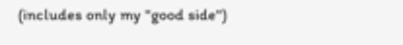(includes only my "good side")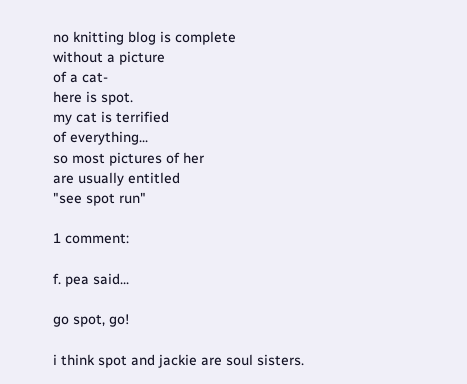no knitting blog is complete
without a picture
of a cat-
here is spot.
my cat is terrified
of everything...
so most pictures of her
are usually entitled
"see spot run"

1 comment:

f. pea said...

go spot, go!

i think spot and jackie are soul sisters.